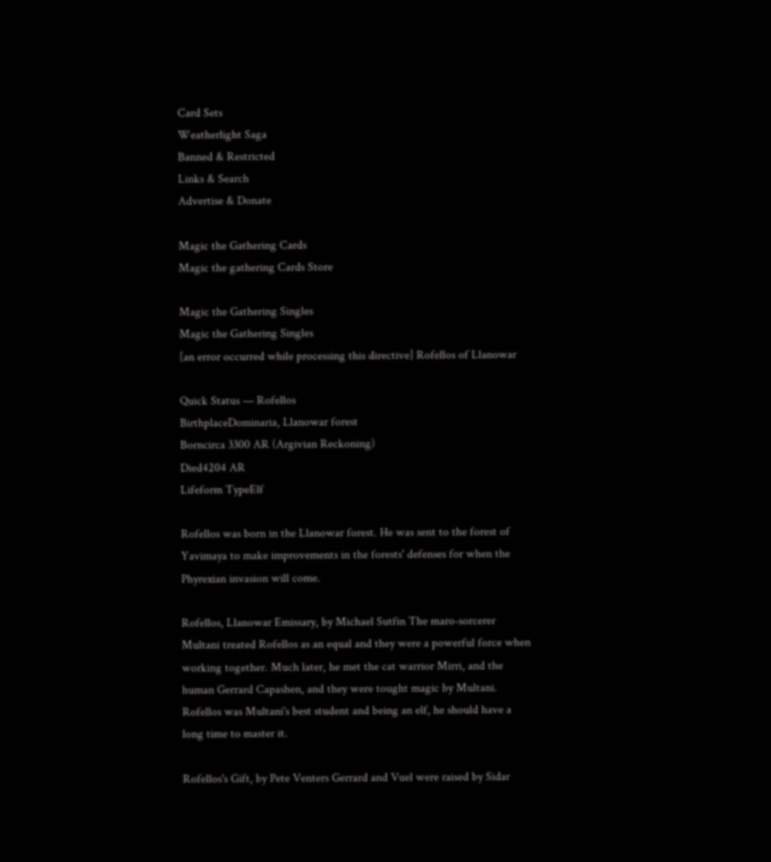Card Sets
Weatherlight Saga
Banned & Restricted
Links & Search
Advertise & Donate

Magic the Gathering Cards
Magic the gathering Cards Store

Magic the Gathering Singles
Magic the Gathering Singles
[an error occurred while processing this directive] Rofellos of Llanowar

Quick Status — Rofellos
BirthplaceDominaria, Llanowar forest
Borncirca 3300 AR (Argivian Reckoning)
Died4204 AR
Lifeform TypeElf

Rofellos was born in the Llanowar forest. He was sent to the forest of Yavimaya to make improvements in the forests' defenses for when the Phyrexian invasion will come.

Rofellos, Llanowar Emissary, by Michael Sutfin The maro-sorcerer Multani treated Rofellos as an equal and they were a powerful force when working together. Much later, he met the cat warrior Mirri, and the human Gerrard Capashen, and they were tought magic by Multani. Rofellos was Multani's best student and being an elf, he should have a long time to master it.

Rofellos's Gift, by Pete Venters Gerrard and Vuel were raised by Sidar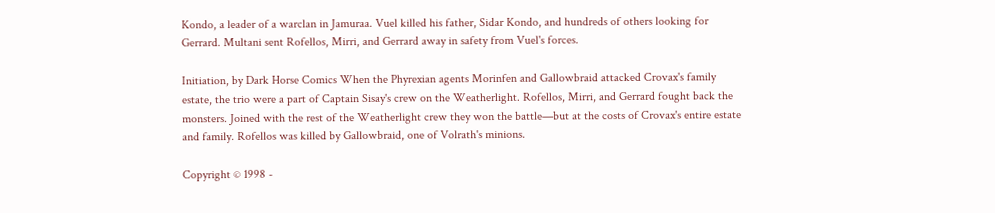Kondo, a leader of a warclan in Jamuraa. Vuel killed his father, Sidar Kondo, and hundreds of others looking for Gerrard. Multani sent Rofellos, Mirri, and Gerrard away in safety from Vuel's forces.

Initiation, by Dark Horse Comics When the Phyrexian agents Morinfen and Gallowbraid attacked Crovax's family estate, the trio were a part of Captain Sisay's crew on the Weatherlight. Rofellos, Mirri, and Gerrard fought back the monsters. Joined with the rest of the Weatherlight crew they won the battle—but at the costs of Crovax's entire estate and family. Rofellos was killed by Gallowbraid, one of Volrath's minions.

Copyright © 1998 -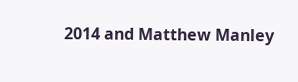2014 and Matthew Manley